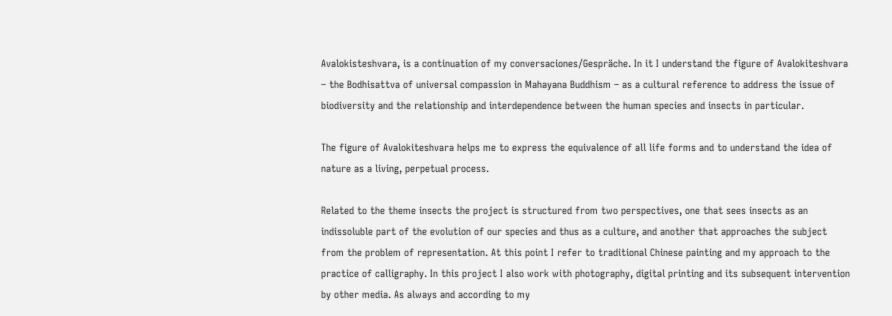Avalokisteshvara, is a continuation of my conversaciones/Gespräche. In it I understand the figure of Avalokiteshvara – the Bodhisattva of universal compassion in Mahayana Buddhism – as a cultural reference to address the issue of biodiversity and the relationship and interdependence between the human species and insects in particular.

The figure of Avalokiteshvara helps me to express the equivalence of all life forms and to understand the idea of nature as a living, perpetual process.

Related to the theme insects the project is structured from two perspectives, one that sees insects as an indissoluble part of the evolution of our species and thus as a culture, and another that approaches the subject from the problem of representation. At this point I refer to traditional Chinese painting and my approach to the practice of calligraphy. In this project I also work with photography, digital printing and its subsequent intervention by other media. As always and according to my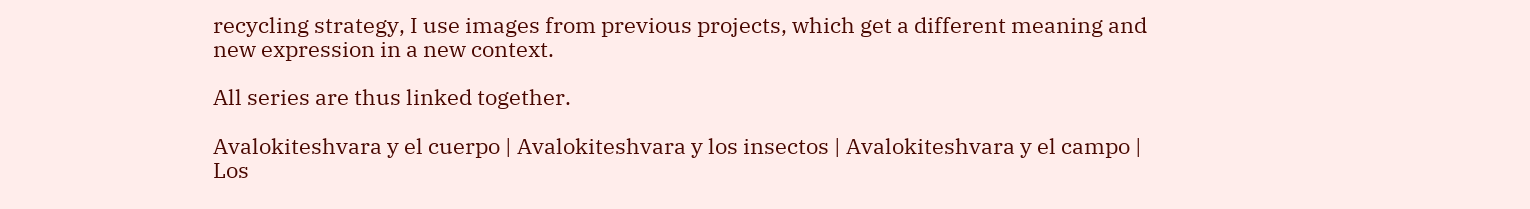recycling strategy, I use images from previous projects, which get a different meaning and new expression in a new context.

All series are thus linked together.

Avalokiteshvara y el cuerpo | Avalokiteshvara y los insectos | Avalokiteshvara y el campo | Los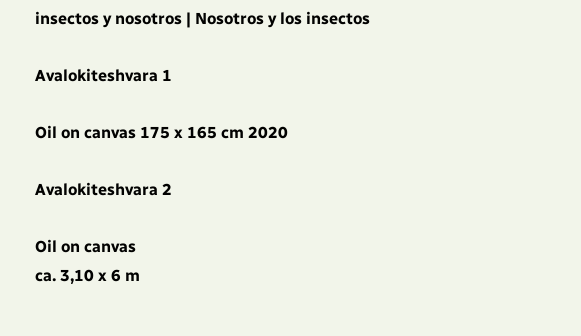insectos y nosotros | Nosotros y los insectos

Avalokiteshvara 1

Oil on canvas 175 x 165 cm 2020

Avalokiteshvara 2

Oil on canvas
ca. 3,10 x 6 m